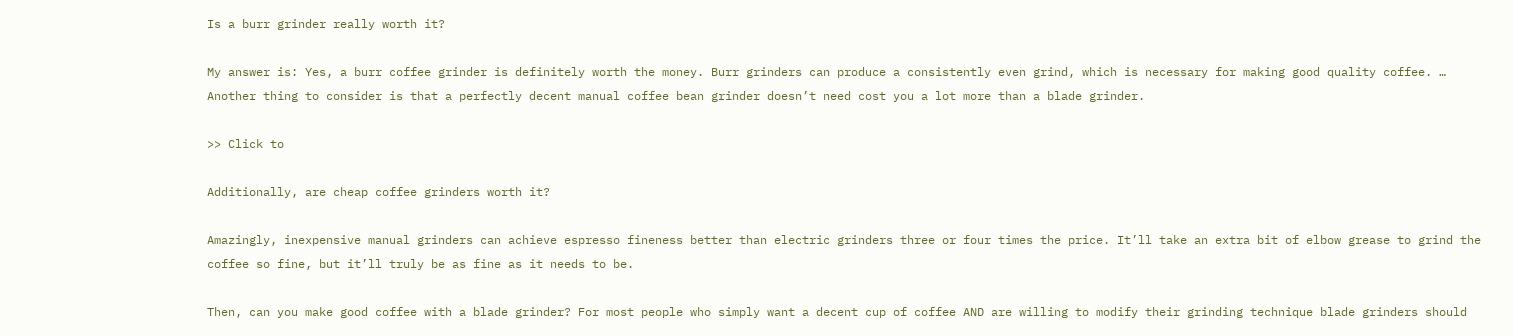Is a burr grinder really worth it?

My answer is: Yes, a burr coffee grinder is definitely worth the money. Burr grinders can produce a consistently even grind, which is necessary for making good quality coffee. … Another thing to consider is that a perfectly decent manual coffee bean grinder doesn’t need cost you a lot more than a blade grinder.

>> Click to

Additionally, are cheap coffee grinders worth it?

Amazingly, inexpensive manual grinders can achieve espresso fineness better than electric grinders three or four times the price. It’ll take an extra bit of elbow grease to grind the coffee so fine, but it’ll truly be as fine as it needs to be.

Then, can you make good coffee with a blade grinder? For most people who simply want a decent cup of coffee AND are willing to modify their grinding technique blade grinders should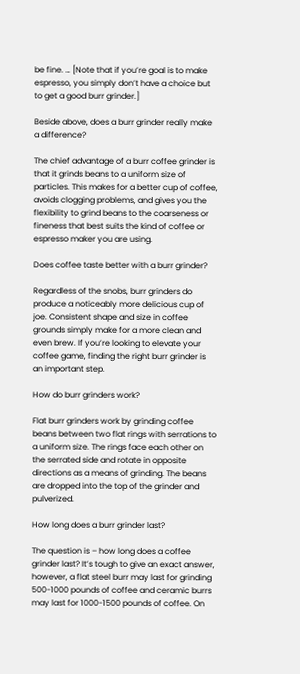be fine. … [Note that if you’re goal is to make espresso, you simply don’t have a choice but to get a good burr grinder.]

Beside above, does a burr grinder really make a difference?

The chief advantage of a burr coffee grinder is that it grinds beans to a uniform size of particles. This makes for a better cup of coffee, avoids clogging problems, and gives you the flexibility to grind beans to the coarseness or fineness that best suits the kind of coffee or espresso maker you are using.

Does coffee taste better with a burr grinder?

Regardless of the snobs, burr grinders do produce a noticeably more delicious cup of joe. Consistent shape and size in coffee grounds simply make for a more clean and even brew. If you’re looking to elevate your coffee game, finding the right burr grinder is an important step.

How do burr grinders work?

Flat burr grinders work by grinding coffee beans between two flat rings with serrations to a uniform size. The rings face each other on the serrated side and rotate in opposite directions as a means of grinding. The beans are dropped into the top of the grinder and pulverized.

How long does a burr grinder last?

The question is – how long does a coffee grinder last? It’s tough to give an exact answer, however, a flat steel burr may last for grinding 500-1000 pounds of coffee and ceramic burrs may last for 1000-1500 pounds of coffee. On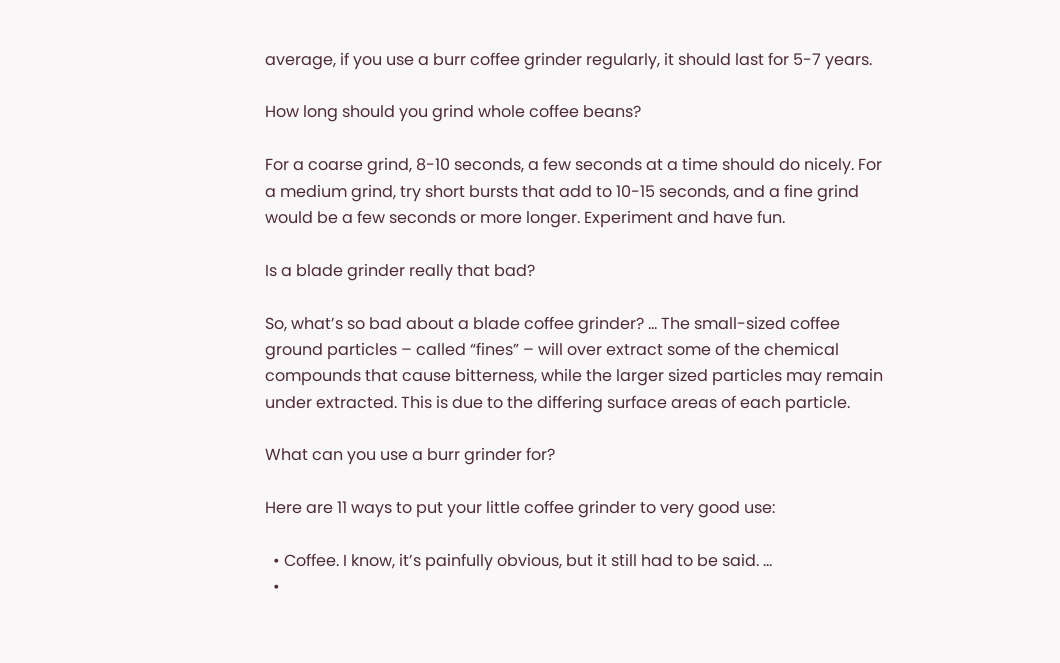average, if you use a burr coffee grinder regularly, it should last for 5-7 years.

How long should you grind whole coffee beans?

For a coarse grind, 8-10 seconds, a few seconds at a time should do nicely. For a medium grind, try short bursts that add to 10-15 seconds, and a fine grind would be a few seconds or more longer. Experiment and have fun.

Is a blade grinder really that bad?

So, what’s so bad about a blade coffee grinder? … The small-sized coffee ground particles – called “fines” – will over extract some of the chemical compounds that cause bitterness, while the larger sized particles may remain under extracted. This is due to the differing surface areas of each particle.

What can you use a burr grinder for?

Here are 11 ways to put your little coffee grinder to very good use:

  • Coffee. I know, it’s painfully obvious, but it still had to be said. …
  •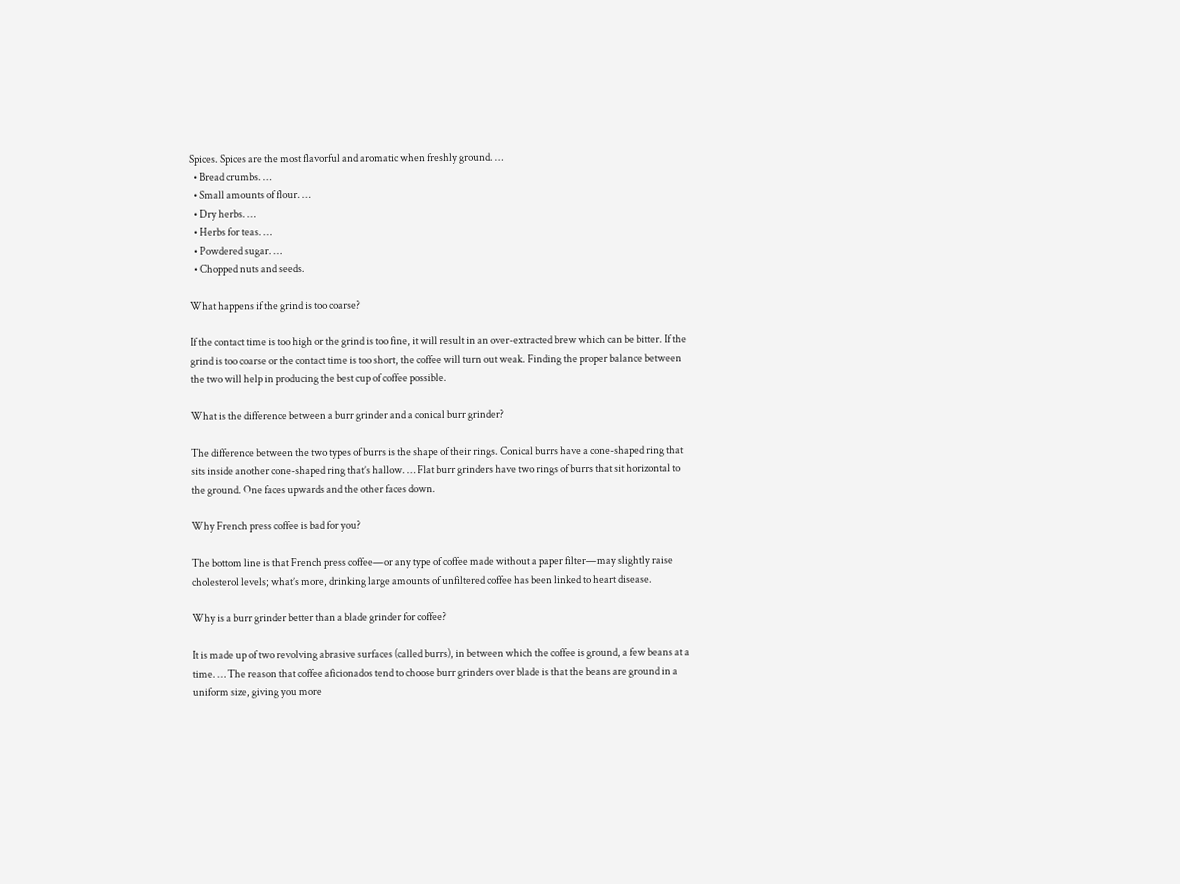Spices. Spices are the most flavorful and aromatic when freshly ground. …
  • Bread crumbs. …
  • Small amounts of flour. …
  • Dry herbs. …
  • Herbs for teas. …
  • Powdered sugar. …
  • Chopped nuts and seeds.

What happens if the grind is too coarse?

If the contact time is too high or the grind is too fine, it will result in an over-extracted brew which can be bitter. If the grind is too coarse or the contact time is too short, the coffee will turn out weak. Finding the proper balance between the two will help in producing the best cup of coffee possible.

What is the difference between a burr grinder and a conical burr grinder?

The difference between the two types of burrs is the shape of their rings. Conical burrs have a cone-shaped ring that sits inside another cone-shaped ring that’s hallow. … Flat burr grinders have two rings of burrs that sit horizontal to the ground. One faces upwards and the other faces down.

Why French press coffee is bad for you?

The bottom line is that French press coffee—or any type of coffee made without a paper filter—may slightly raise cholesterol levels; what’s more, drinking large amounts of unfiltered coffee has been linked to heart disease.

Why is a burr grinder better than a blade grinder for coffee?

It is made up of two revolving abrasive surfaces (called burrs), in between which the coffee is ground, a few beans at a time. … The reason that coffee aficionados tend to choose burr grinders over blade is that the beans are ground in a uniform size, giving you more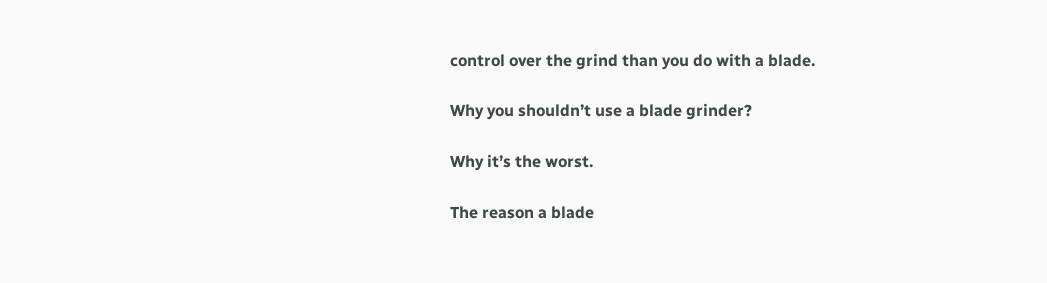control over the grind than you do with a blade.

Why you shouldn’t use a blade grinder?

Why it’s the worst.

The reason a blade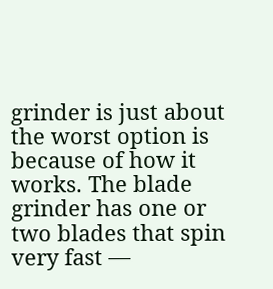grinder is just about the worst option is because of how it works. The blade grinder has one or two blades that spin very fast —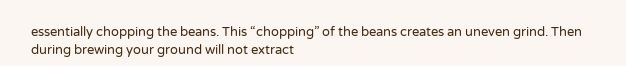essentially chopping the beans. This “chopping” of the beans creates an uneven grind. Then during brewing your ground will not extract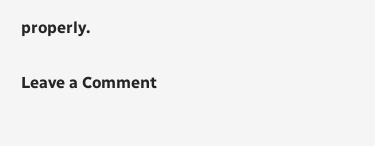properly.

Leave a Comment